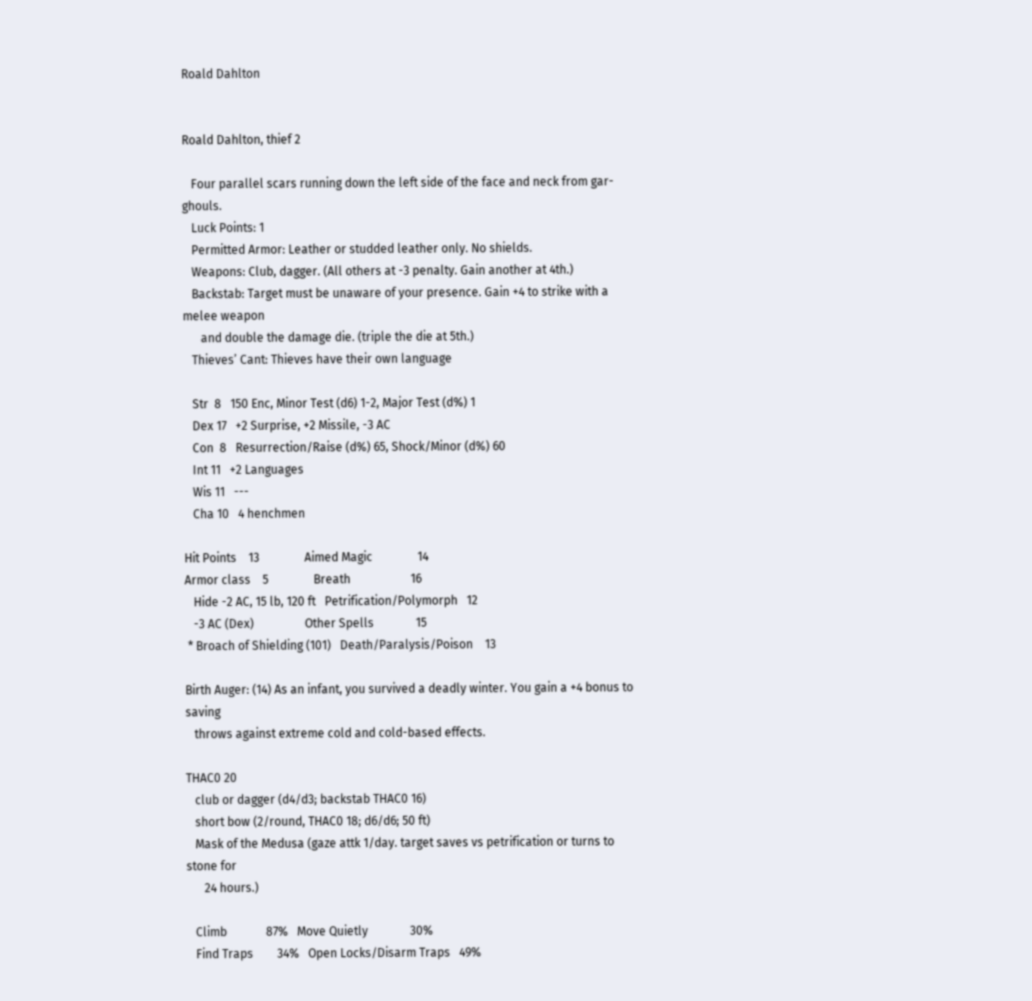Roald Dahlton


Roald Dahlton, thief 2

   Four parallel scars running down the left side of the face and neck from gar-ghouls.
   Luck Points: 1
   Permitted Armor: Leather or studded leather only. No shields.
   Weapons: Club, dagger. (All others at -3 penalty. Gain another at 4th.)
   Backstab: Target must be unaware of your presence. Gain +4 to strike with a melee weapon
      and double the damage die. (triple the die at 5th.)
   Thieves’ Cant: Thieves have their own language

   Str  8   150 Enc, Minor Test (d6) 1-2, Major Test (d%) 1
   Dex 17   +2 Surprise, +2 Missile, -3 AC
   Con  8   Resurrection/Raise (d%) 65, Shock/Minor (d%) 60
   Int 11   +2 Languages
   Wis 11   ---
   Cha 10   4 henchmen

Hit Points    13               Aimed Magic               14
Armor class    5               Breath                    16
   Hide -2 AC, 15 lb, 120 ft   Petrification/Polymorph   12
   -3 AC (Dex)                 Other Spells              15
 * Broach of Shielding (101)   Death/Paralysis/Poison    13

Birth Auger: (14) As an infant, you survived a deadly winter. You gain a +4 bonus to saving
   throws against extreme cold and cold-based effects.

THAC0 20
   club or dagger (d4/d3; backstab THAC0 16)
   short bow (2/round, THAC0 18; d6/d6; 50 ft)
   Mask of the Medusa (gaze attk 1/day. target saves vs petrification or turns to stone for
      24 hours.)

   Climb             87%   Move Quietly              30%
   Find Traps        34%   Open Locks/Disarm Traps   49%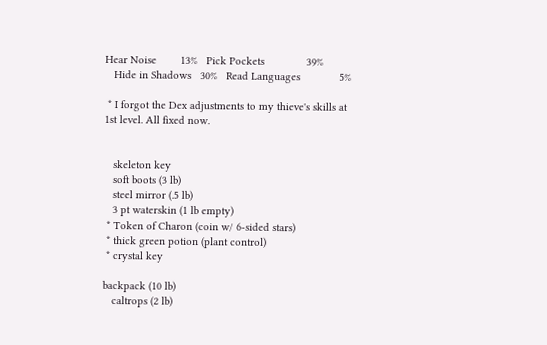Hear Noise        13%   Pick Pockets              39%
   Hide in Shadows   30%   Read Languages             5%

 * I forgot the Dex adjustments to my thieve's skills at 1st level. All fixed now.


   skeleton key
   soft boots (3 lb)
   steel mirror (.5 lb)
   3 pt waterskin (1 lb empty)
 * Token of Charon (coin w/ 6-sided stars)
 * thick green potion (plant control)
 * crystal key

backpack (10 lb)
   caltrops (2 lb)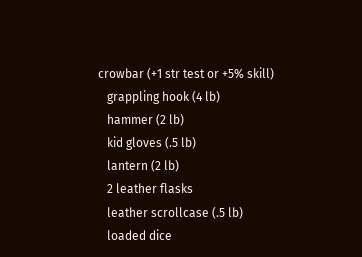crowbar (+1 str test or +5% skill)
   grappling hook (4 lb)
   hammer (2 lb)
   kid gloves (.5 lb)
   lantern (2 lb)
   2 leather flasks
   leather scrollcase (.5 lb)
   loaded dice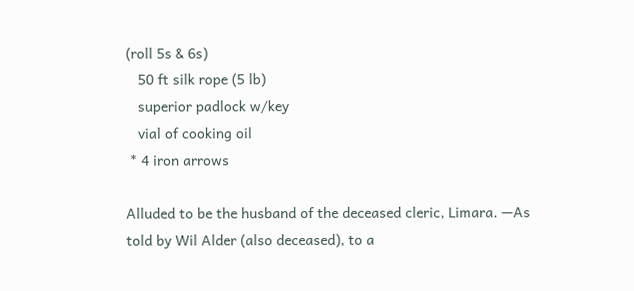(roll 5s & 6s)
   50 ft silk rope (5 lb)
   superior padlock w/key
   vial of cooking oil
 * 4 iron arrows

Alluded to be the husband of the deceased cleric, Limara. —As told by Wil Alder (also deceased), to a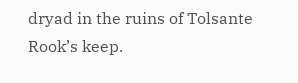dryad in the ruins of Tolsante Rook’s keep.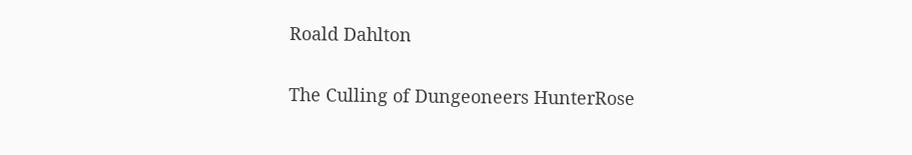Roald Dahlton

The Culling of Dungeoneers HunterRose